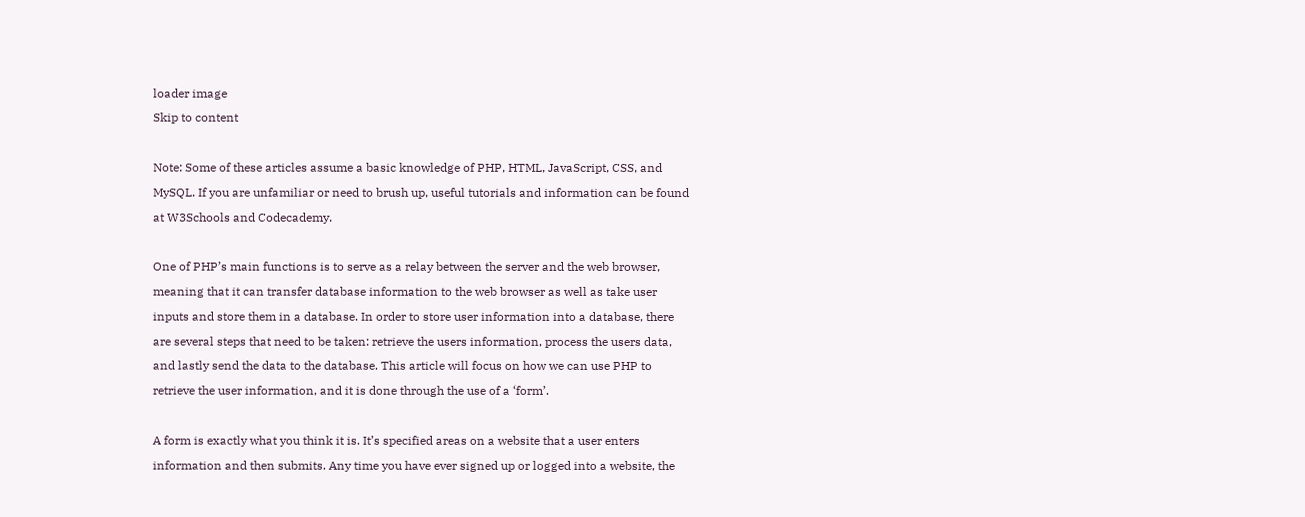loader image
Skip to content

Note: Some of these articles assume a basic knowledge of PHP, HTML, JavaScript, CSS, and MySQL. If you are unfamiliar or need to brush up, useful tutorials and information can be found at W3Schools and Codecademy.

One of PHP’s main functions is to serve as a relay between the server and the web browser, meaning that it can transfer database information to the web browser as well as take user inputs and store them in a database. In order to store user information into a database, there are several steps that need to be taken: retrieve the users information, process the users data, and lastly send the data to the database. This article will focus on how we can use PHP to retrieve the user information, and it is done through the use of a ‘form’.

A form is exactly what you think it is. It’s specified areas on a website that a user enters information and then submits. Any time you have ever signed up or logged into a website, the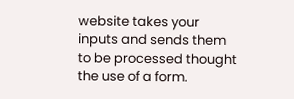website takes your inputs and sends them to be processed thought the use of a form.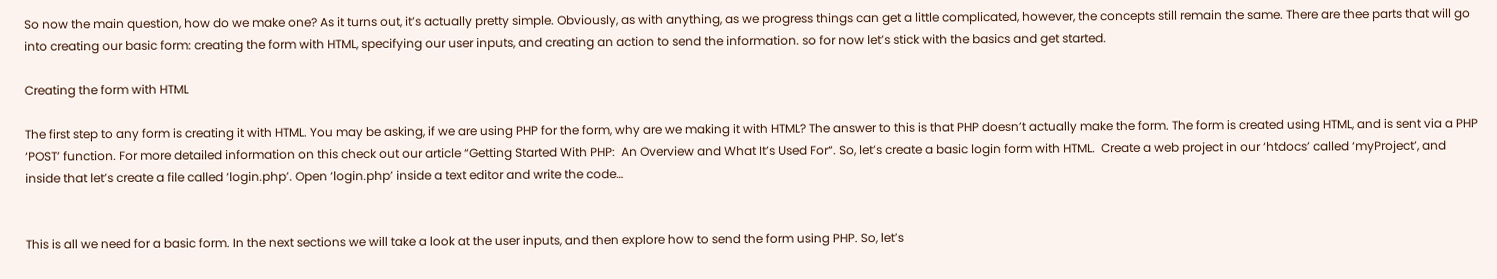So now the main question, how do we make one? As it turns out, it’s actually pretty simple. Obviously, as with anything, as we progress things can get a little complicated, however, the concepts still remain the same. There are thee parts that will go into creating our basic form: creating the form with HTML, specifying our user inputs, and creating an action to send the information. so for now let’s stick with the basics and get started.

Creating the form with HTML

The first step to any form is creating it with HTML. You may be asking, if we are using PHP for the form, why are we making it with HTML? The answer to this is that PHP doesn’t actually make the form. The form is created using HTML, and is sent via a PHP ‘POST’ function. For more detailed information on this check out our article “Getting Started With PHP:  An Overview and What It’s Used For“. So, let’s create a basic login form with HTML.  Create a web project in our ‘htdocs’ called ‘myProject’, and inside that let’s create a file called ‘login.php’. Open ‘login.php’ inside a text editor and write the code…


This is all we need for a basic form. In the next sections we will take a look at the user inputs, and then explore how to send the form using PHP. So, let’s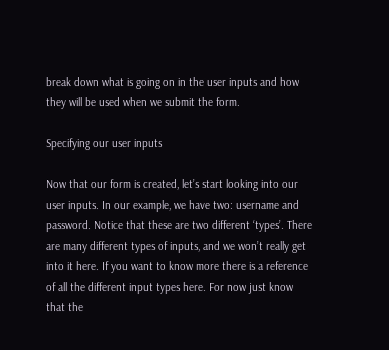break down what is going on in the user inputs and how they will be used when we submit the form.

Specifying our user inputs

Now that our form is created, let’s start looking into our user inputs. In our example, we have two: username and password. Notice that these are two different ‘types’. There are many different types of inputs, and we won’t really get into it here. If you want to know more there is a reference of all the different input types here. For now just know that the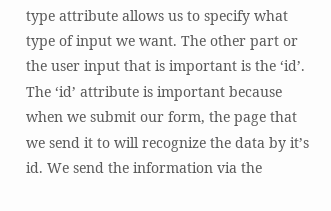type attribute allows us to specify what type of input we want. The other part or the user input that is important is the ‘id’. The ‘id’ attribute is important because when we submit our form, the page that we send it to will recognize the data by it’s id. We send the information via the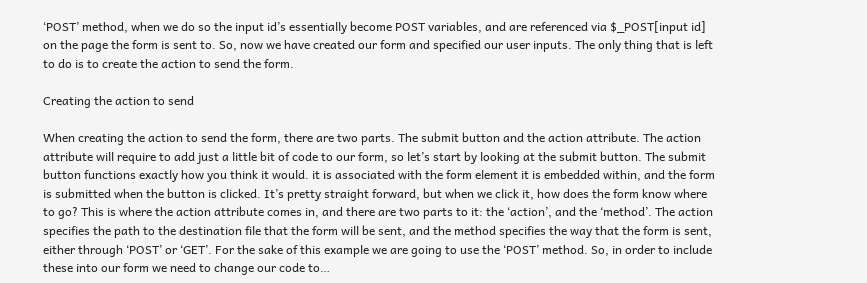‘POST’ method, when we do so the input id’s essentially become POST variables, and are referenced via $_POST[input id] on the page the form is sent to. So, now we have created our form and specified our user inputs. The only thing that is left to do is to create the action to send the form.

Creating the action to send

When creating the action to send the form, there are two parts. The submit button and the action attribute. The action attribute will require to add just a little bit of code to our form, so let’s start by looking at the submit button. The submit button functions exactly how you think it would. it is associated with the form element it is embedded within, and the form is submitted when the button is clicked. It’s pretty straight forward, but when we click it, how does the form know where to go? This is where the action attribute comes in, and there are two parts to it: the ‘action’, and the ‘method’. The action specifies the path to the destination file that the form will be sent, and the method specifies the way that the form is sent, either through ‘POST’ or ‘GET’. For the sake of this example we are going to use the ‘POST’ method. So, in order to include these into our form we need to change our code to…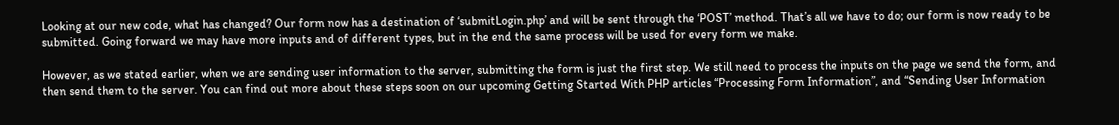Looking at our new code, what has changed? Our form now has a destination of ‘submitLogin.php’ and will be sent through the ‘POST’ method. That’s all we have to do; our form is now ready to be submitted. Going forward we may have more inputs and of different types, but in the end the same process will be used for every form we make.

However, as we stated earlier, when we are sending user information to the server, submitting the form is just the first step. We still need to process the inputs on the page we send the form, and then send them to the server. You can find out more about these steps soon on our upcoming Getting Started With PHP articles “Processing Form Information”, and “Sending User Information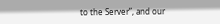to the Server”, and our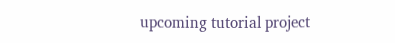upcoming tutorial project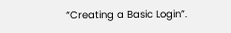“Creating a Basic Login”.